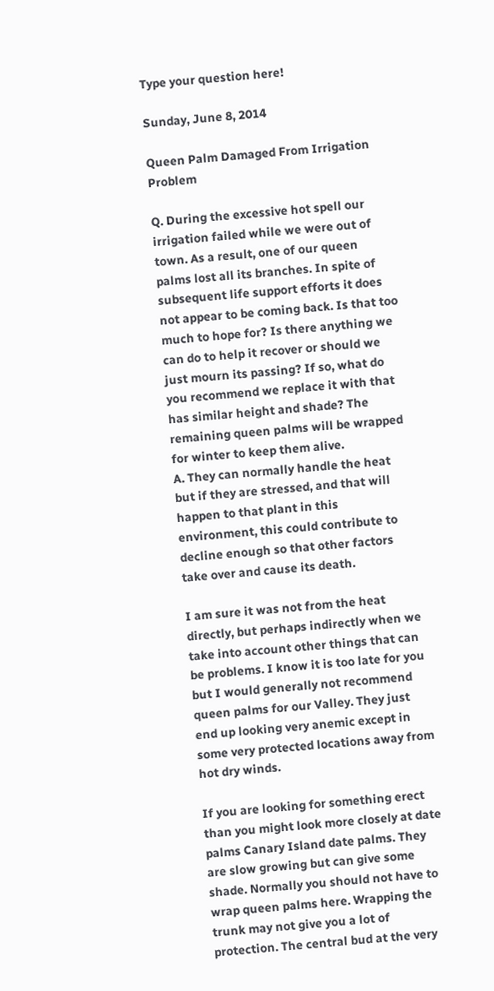Type your question here!

Sunday, June 8, 2014

Queen Palm Damaged From Irrigation Problem

Q. During the excessive hot spell our irrigation failed while we were out of town. As a result, one of our queen palms lost all its branches. In spite of subsequent life support efforts it does not appear to be coming back. Is that too much to hope for? Is there anything we can do to help it recover or should we just mourn its passing? If so, what do you recommend we replace it with that has similar height and shade? The remaining queen palms will be wrapped for winter to keep them alive.
A. They can normally handle the heat but if they are stressed, and that will happen to that plant in this environment, this could contribute to decline enough so that other factors take over and cause its death.

I am sure it was not from the heat directly, but perhaps indirectly when we take into account other things that can be problems. I know it is too late for you but I would generally not recommend queen palms for our Valley. They just end up looking very anemic except in some very protected locations away from hot dry winds.

If you are looking for something erect than you might look more closely at date palms Canary Island date palms. They are slow growing but can give some shade. Normally you should not have to wrap queen palms here. Wrapping the trunk may not give you a lot of protection. The central bud at the very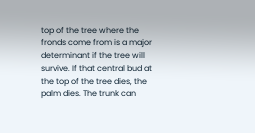top of the tree where the fronds come from is a major determinant if the tree will survive. If that central bud at the top of the tree dies, the palm dies. The trunk can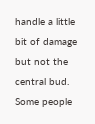handle a little bit of damage but not the central bud. Some people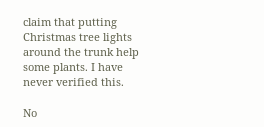claim that putting Christmas tree lights around the trunk help some plants. I have never verified this.

No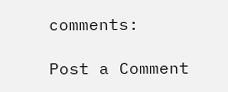comments:

Post a Comment